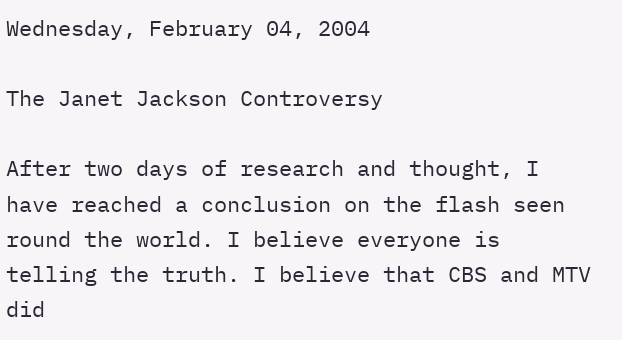Wednesday, February 04, 2004

The Janet Jackson Controversy

After two days of research and thought, I have reached a conclusion on the flash seen round the world. I believe everyone is telling the truth. I believe that CBS and MTV did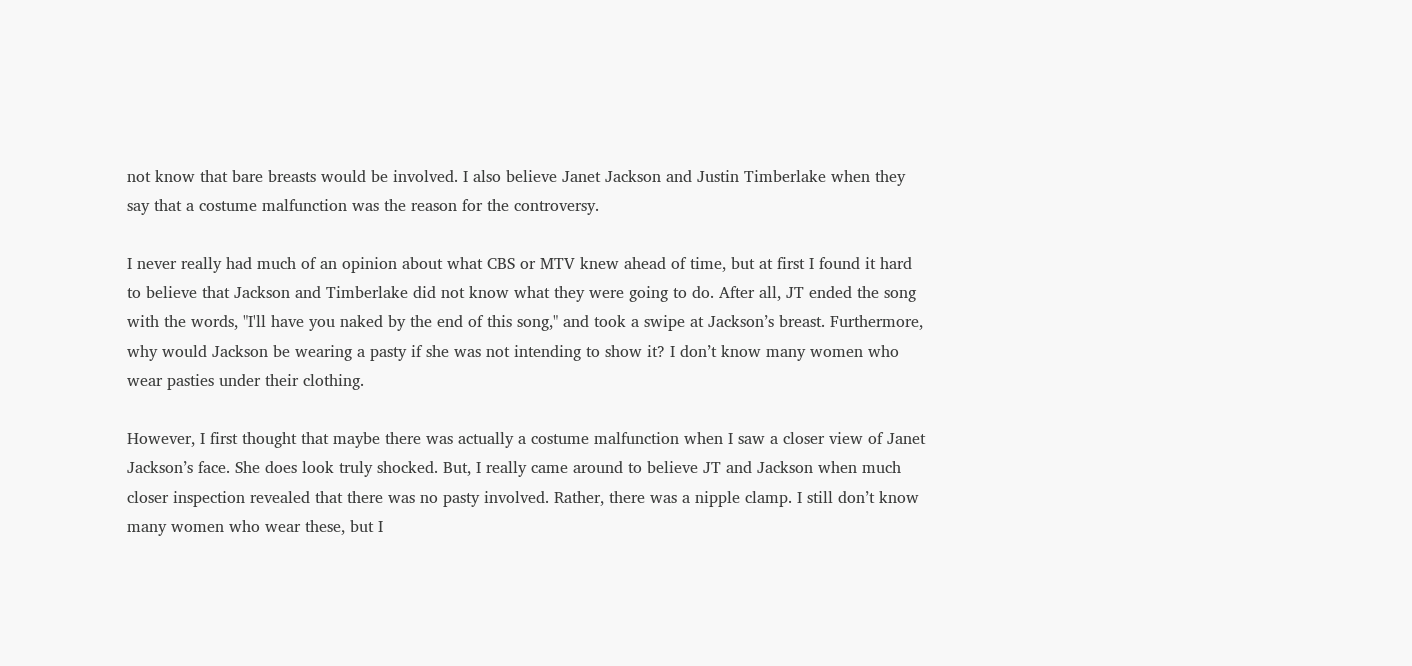not know that bare breasts would be involved. I also believe Janet Jackson and Justin Timberlake when they say that a costume malfunction was the reason for the controversy.

I never really had much of an opinion about what CBS or MTV knew ahead of time, but at first I found it hard to believe that Jackson and Timberlake did not know what they were going to do. After all, JT ended the song with the words, "I'll have you naked by the end of this song," and took a swipe at Jackson’s breast. Furthermore, why would Jackson be wearing a pasty if she was not intending to show it? I don’t know many women who wear pasties under their clothing.

However, I first thought that maybe there was actually a costume malfunction when I saw a closer view of Janet Jackson’s face. She does look truly shocked. But, I really came around to believe JT and Jackson when much closer inspection revealed that there was no pasty involved. Rather, there was a nipple clamp. I still don’t know many women who wear these, but I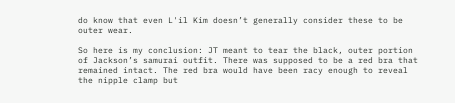do know that even L'il Kim doesn’t generally consider these to be outer wear.

So here is my conclusion: JT meant to tear the black, outer portion of Jackson’s samurai outfit. There was supposed to be a red bra that remained intact. The red bra would have been racy enough to reveal the nipple clamp but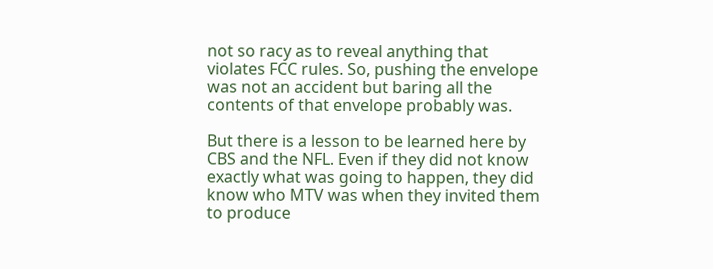not so racy as to reveal anything that violates FCC rules. So, pushing the envelope was not an accident but baring all the contents of that envelope probably was.

But there is a lesson to be learned here by CBS and the NFL. Even if they did not know exactly what was going to happen, they did know who MTV was when they invited them to produce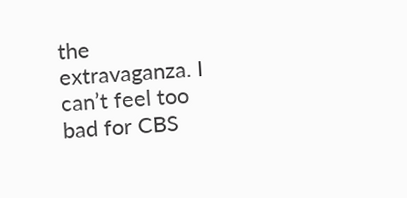the extravaganza. I can’t feel too bad for CBS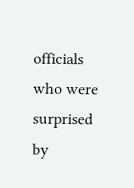officials who were surprised by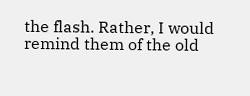the flash. Rather, I would remind them of the old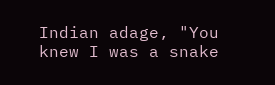Indian adage, "You knew I was a snake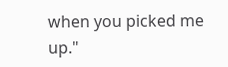when you picked me up."